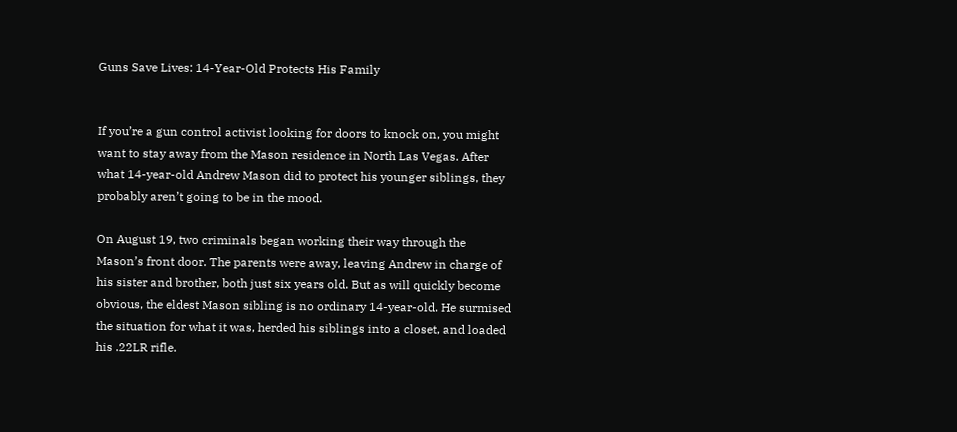Guns Save Lives: 14-Year-Old Protects His Family


If you’re a gun control activist looking for doors to knock on, you might want to stay away from the Mason residence in North Las Vegas. After what 14-year-old Andrew Mason did to protect his younger siblings, they probably aren’t going to be in the mood.

On August 19, two criminals began working their way through the Mason’s front door. The parents were away, leaving Andrew in charge of his sister and brother, both just six years old. But as will quickly become obvious, the eldest Mason sibling is no ordinary 14-year-old. He surmised the situation for what it was, herded his siblings into a closet, and loaded his .22LR rifle.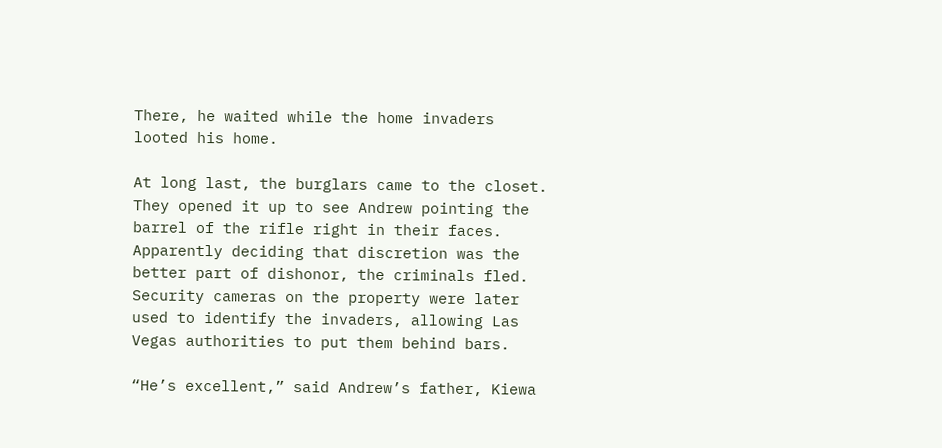There, he waited while the home invaders looted his home.

At long last, the burglars came to the closet. They opened it up to see Andrew pointing the barrel of the rifle right in their faces. Apparently deciding that discretion was the better part of dishonor, the criminals fled. Security cameras on the property were later used to identify the invaders, allowing Las Vegas authorities to put them behind bars.

“He’s excellent,” said Andrew’s father, Kiewa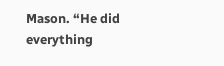Mason. “He did everything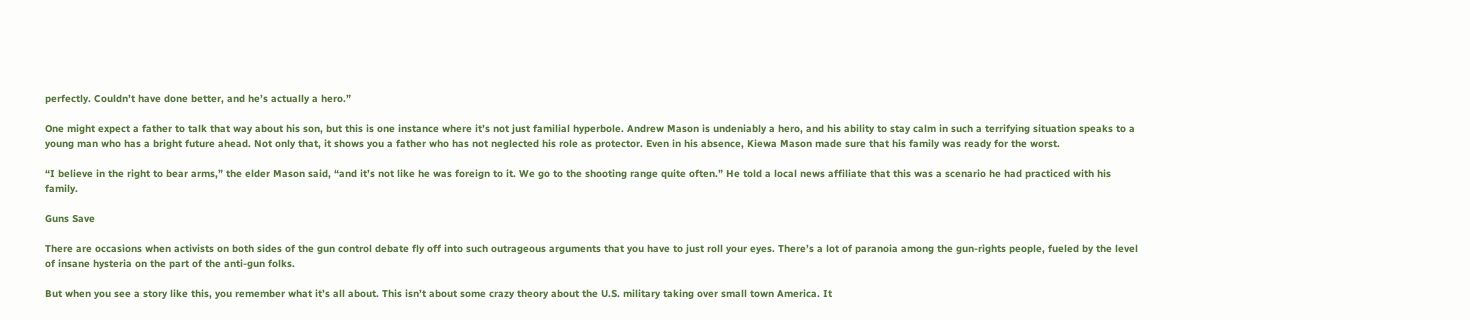perfectly. Couldn’t have done better, and he’s actually a hero.”

One might expect a father to talk that way about his son, but this is one instance where it’s not just familial hyperbole. Andrew Mason is undeniably a hero, and his ability to stay calm in such a terrifying situation speaks to a young man who has a bright future ahead. Not only that, it shows you a father who has not neglected his role as protector. Even in his absence, Kiewa Mason made sure that his family was ready for the worst.

“I believe in the right to bear arms,” the elder Mason said, “and it’s not like he was foreign to it. We go to the shooting range quite often.” He told a local news affiliate that this was a scenario he had practiced with his family.

Guns Save

There are occasions when activists on both sides of the gun control debate fly off into such outrageous arguments that you have to just roll your eyes. There’s a lot of paranoia among the gun-rights people, fueled by the level of insane hysteria on the part of the anti-gun folks.

But when you see a story like this, you remember what it’s all about. This isn’t about some crazy theory about the U.S. military taking over small town America. It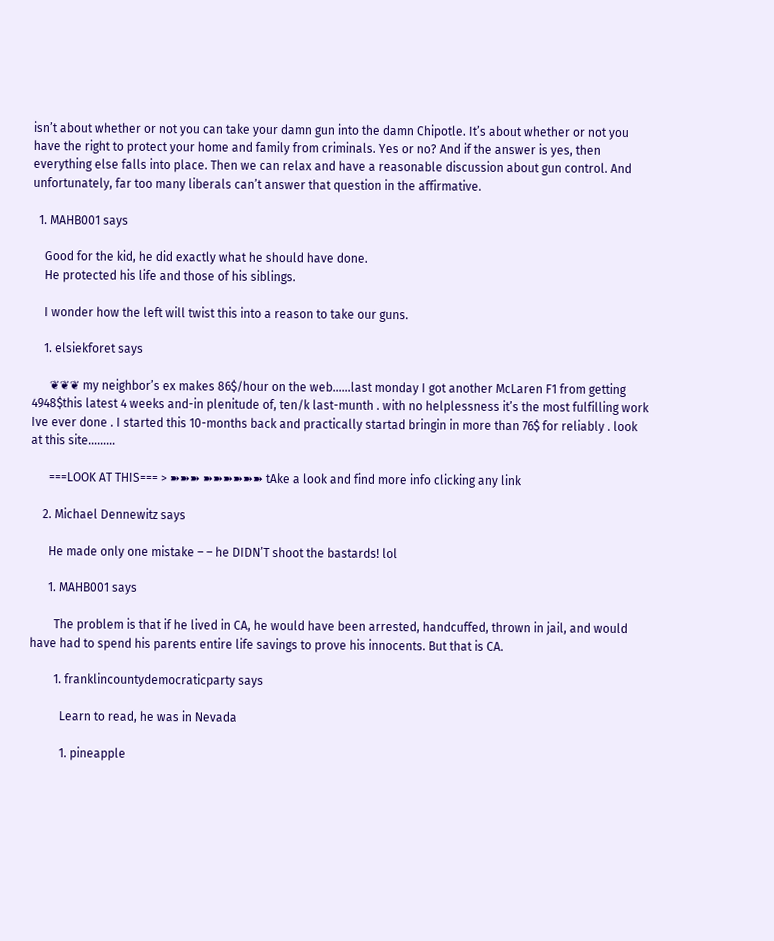isn’t about whether or not you can take your damn gun into the damn Chipotle. It’s about whether or not you have the right to protect your home and family from criminals. Yes or no? And if the answer is yes, then everything else falls into place. Then we can relax and have a reasonable discussion about gun control. And unfortunately, far too many liberals can’t answer that question in the affirmative.

  1. MAHB001 says

    Good for the kid, he did exactly what he should have done.
    He protected his life and those of his siblings.

    I wonder how the left will twist this into a reason to take our guns.

    1. elsiekforet says

      ❦❦❦ my neighbor’s ex makes 86$/hour on the web……last monday I got another McLaren F1 from getting 4948$this latest 4 weeks and-in plenitude of, ten/k last-munth . with no helplessness it’s the most fulfilling work Ive ever done . I started this 10-months back and practically startad bringin in more than 76$ for reliably . look at this site………

      ===LOOK AT THIS=== > ➽➽➽ ➽➽➽➽➽➽ tAke a look and find more info clicking any link

    2. Michael Dennewitz says

      He made only one mistake – – he DIDN’T shoot the bastards! lol

      1. MAHB001 says

        The problem is that if he lived in CA, he would have been arrested, handcuffed, thrown in jail, and would have had to spend his parents entire life savings to prove his innocents. But that is CA.

        1. franklincountydemocraticparty says

          Learn to read, he was in Nevada

          1. pineapple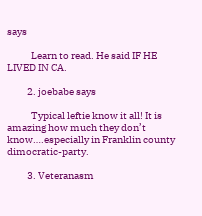says

            Learn to read. He said IF HE LIVED IN CA.

          2. joebabe says

            Typical leftie know it all! It is amazing how much they don’t know….especially in Franklin county dimocratic-party.

          3. Veteranasm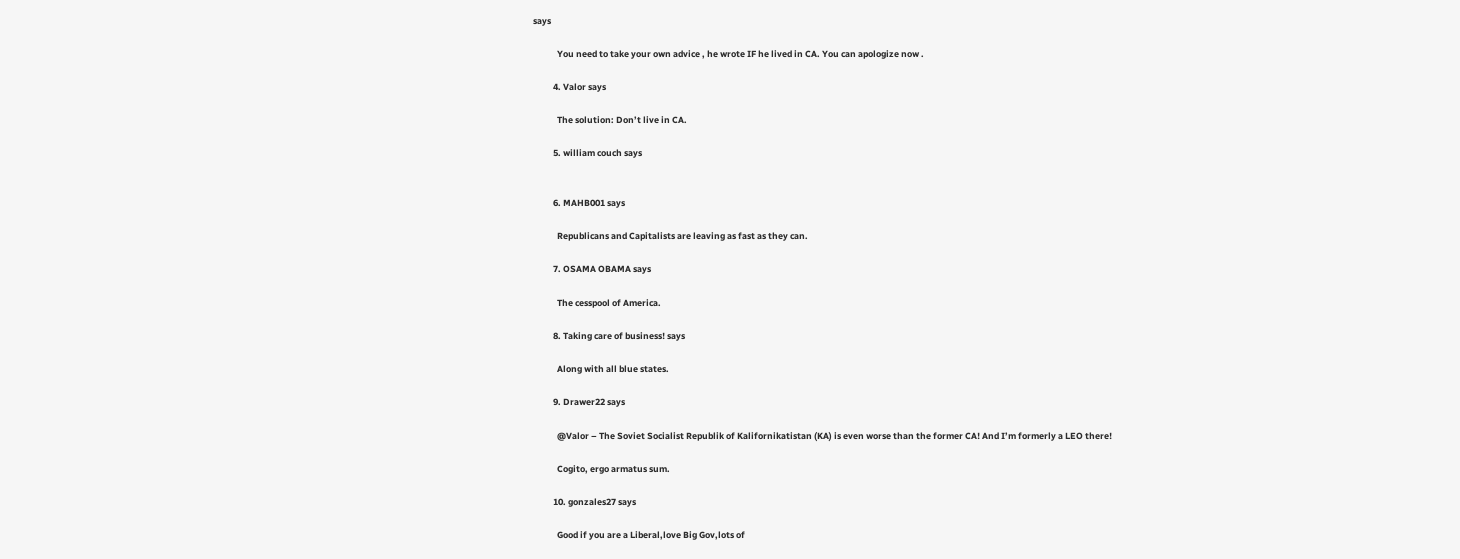says

            You need to take your own advice , he wrote IF he lived in CA. You can apologize now .

          4. Valor says

            The solution: Don’t live in CA.

          5. william couch says


          6. MAHB001 says

            Republicans and Capitalists are leaving as fast as they can.

          7. OSAMA OBAMA says

            The cesspool of America.

          8. Taking care of business! says

            Along with all blue states.

          9. Drawer22 says

            @Valor – The Soviet Socialist Republik of Kalifornikatistan (KA) is even worse than the former CA! And I’m formerly a LEO there!

            Cogito, ergo armatus sum.

          10. gonzales27 says

            Good if you are a Liberal,love Big Gov,lots of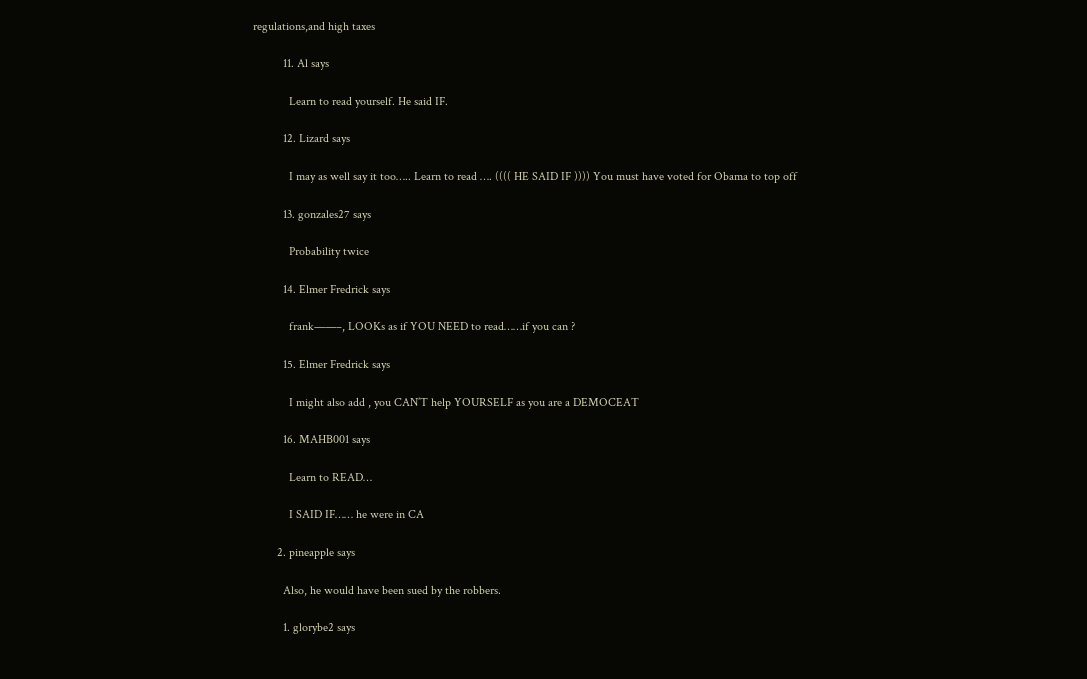regulations,and high taxes

          11. Al says

            Learn to read yourself. He said IF.

          12. Lizard says

            I may as well say it too….. Learn to read …. (((( HE SAID IF )))) You must have voted for Obama to top off

          13. gonzales27 says

            Probability twice

          14. Elmer Fredrick says

            frank——–, LOOKs as if YOU NEED to read……if you can ?

          15. Elmer Fredrick says

            I might also add , you CAN’T help YOURSELF as you are a DEMOCEAT

          16. MAHB001 says

            Learn to READ…

            I SAID IF…… he were in CA

        2. pineapple says

          Also, he would have been sued by the robbers.

          1. glorybe2 says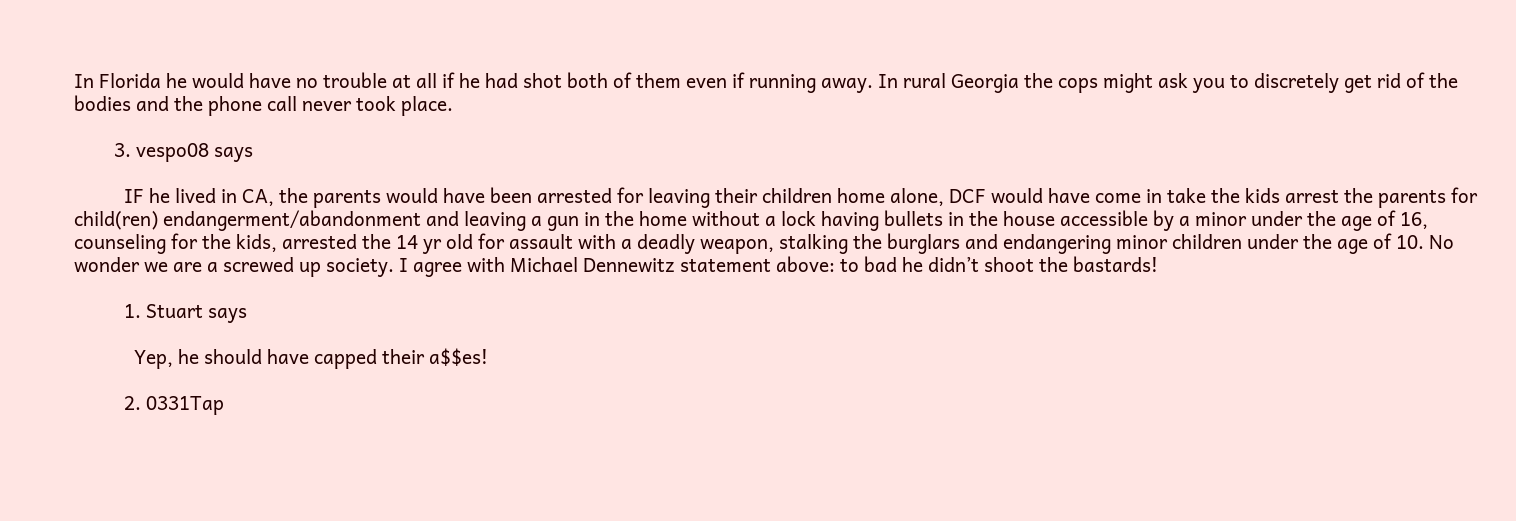In Florida he would have no trouble at all if he had shot both of them even if running away. In rural Georgia the cops might ask you to discretely get rid of the bodies and the phone call never took place.

        3. vespo08 says

          IF he lived in CA, the parents would have been arrested for leaving their children home alone, DCF would have come in take the kids arrest the parents for child(ren) endangerment/abandonment and leaving a gun in the home without a lock having bullets in the house accessible by a minor under the age of 16, counseling for the kids, arrested the 14 yr old for assault with a deadly weapon, stalking the burglars and endangering minor children under the age of 10. No wonder we are a screwed up society. I agree with Michael Dennewitz statement above: to bad he didn’t shoot the bastards!

          1. Stuart says

            Yep, he should have capped their a$$es!

          2. 0331Tap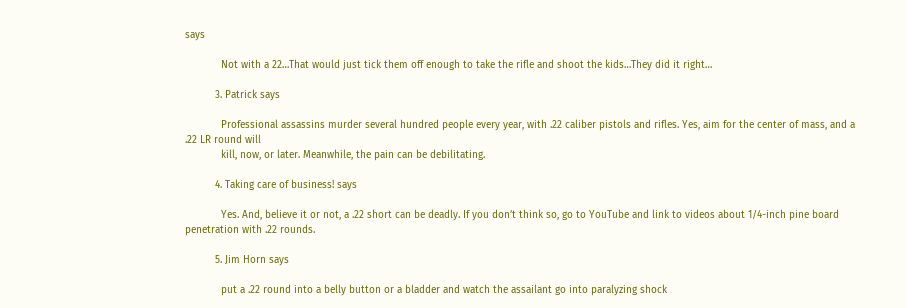says

            Not with a 22…That would just tick them off enough to take the rifle and shoot the kids…They did it right…

          3. Patrick says

            Professional assassins murder several hundred people every year, with .22 caliber pistols and rifles. Yes, aim for the center of mass, and a .22 LR round will
            kill, now, or later. Meanwhile, the pain can be debilitating.

          4. Taking care of business! says

            Yes. And, believe it or not, a .22 short can be deadly. If you don’t think so, go to YouTube and link to videos about 1/4-inch pine board penetration with .22 rounds.

          5. Jim Horn says

            put a .22 round into a belly button or a bladder and watch the assailant go into paralyzing shock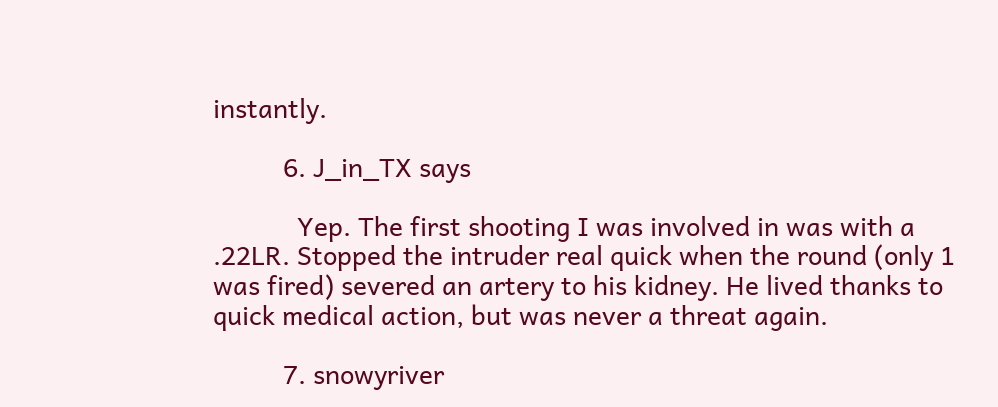instantly.

          6. J_in_TX says

            Yep. The first shooting I was involved in was with a .22LR. Stopped the intruder real quick when the round (only 1 was fired) severed an artery to his kidney. He lived thanks to quick medical action, but was never a threat again.

          7. snowyriver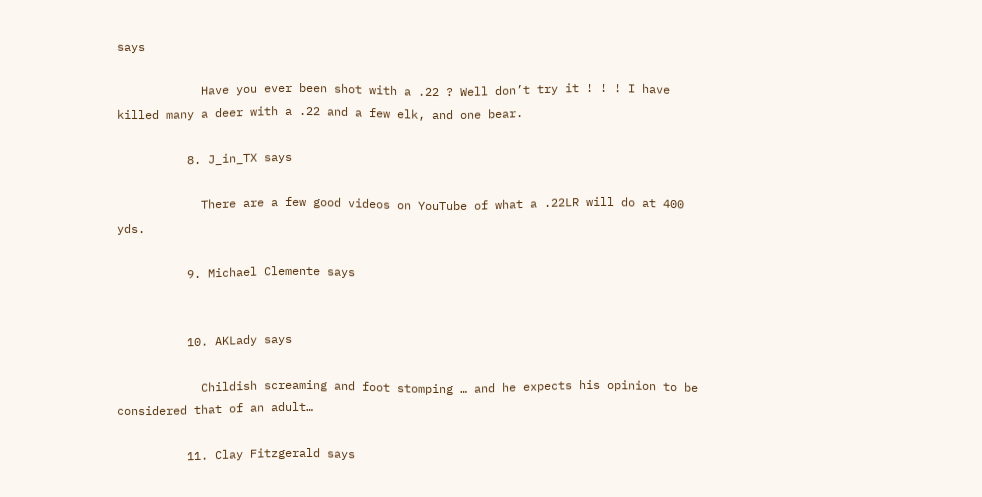says

            Have you ever been shot with a .22 ? Well don’t try it ! ! ! I have killed many a deer with a .22 and a few elk, and one bear.

          8. J_in_TX says

            There are a few good videos on YouTube of what a .22LR will do at 400 yds.

          9. Michael Clemente says


          10. AKLady says

            Childish screaming and foot stomping … and he expects his opinion to be considered that of an adult…

          11. Clay Fitzgerald says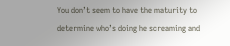You don’t seem to have the maturity to determine who’s doing he screaming and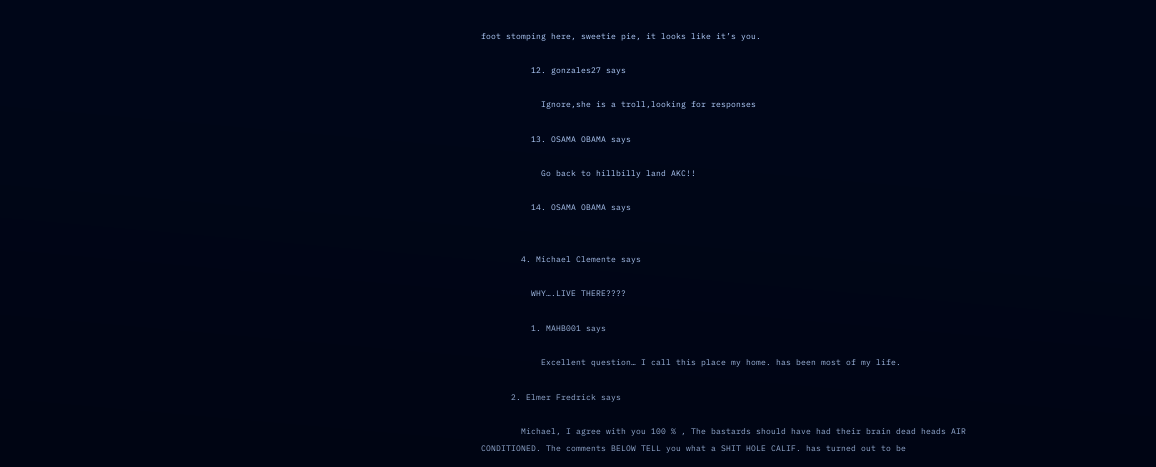foot stomping here, sweetie pie, it looks like it’s you.

          12. gonzales27 says

            Ignore,she is a troll,looking for responses

          13. OSAMA OBAMA says

            Go back to hillbilly land AKC!!

          14. OSAMA OBAMA says


        4. Michael Clemente says

          WHY….LIVE THERE????

          1. MAHB001 says

            Excellent question… I call this place my home. has been most of my life.

      2. Elmer Fredrick says

        Michael, I agree with you 100 % , The bastards should have had their brain dead heads AIR CONDITIONED. The comments BELOW TELL you what a SHIT HOLE CALIF. has turned out to be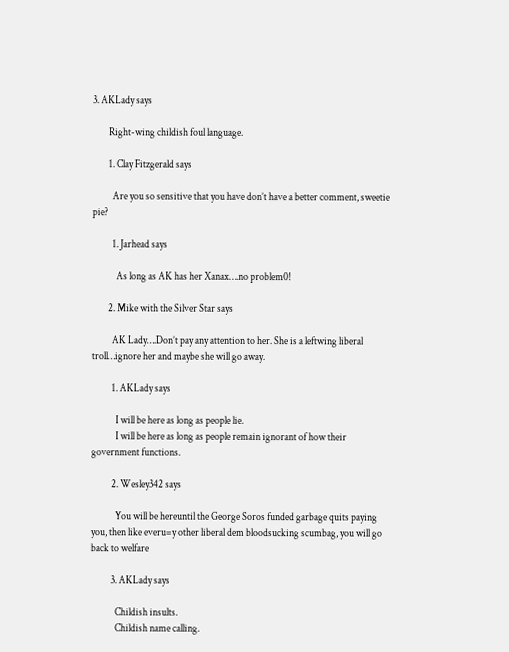3. AKLady says

        Right-wing childish foul language.

        1. Clay Fitzgerald says

          Are you so sensitive that you have don’t have a better comment, sweetie pie?

          1. Jarhead says

            As long as AK has her Xanax….no problem0!

        2. Mike with the Silver Star says

          AK Lady….Don’t pay any attention to her. She is a leftwing liberal troll…ignore her and maybe she will go away.

          1. AKLady says

            I will be here as long as people lie.
            I will be here as long as people remain ignorant of how their government functions.

          2. Wesley342 says

            You will be hereuntil the George Soros funded garbage quits paying you, then like everu=y other liberal dem bloodsucking scumbag, you will go back to welfare

          3. AKLady says

            Childish insults.
            Childish name calling.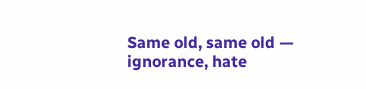Same old, same old — ignorance, hate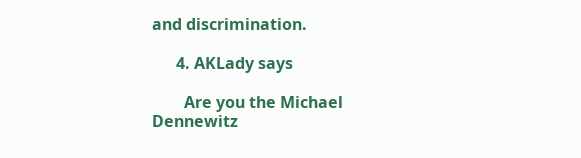and discrimination.

      4. AKLady says

        Are you the Michael Dennewitz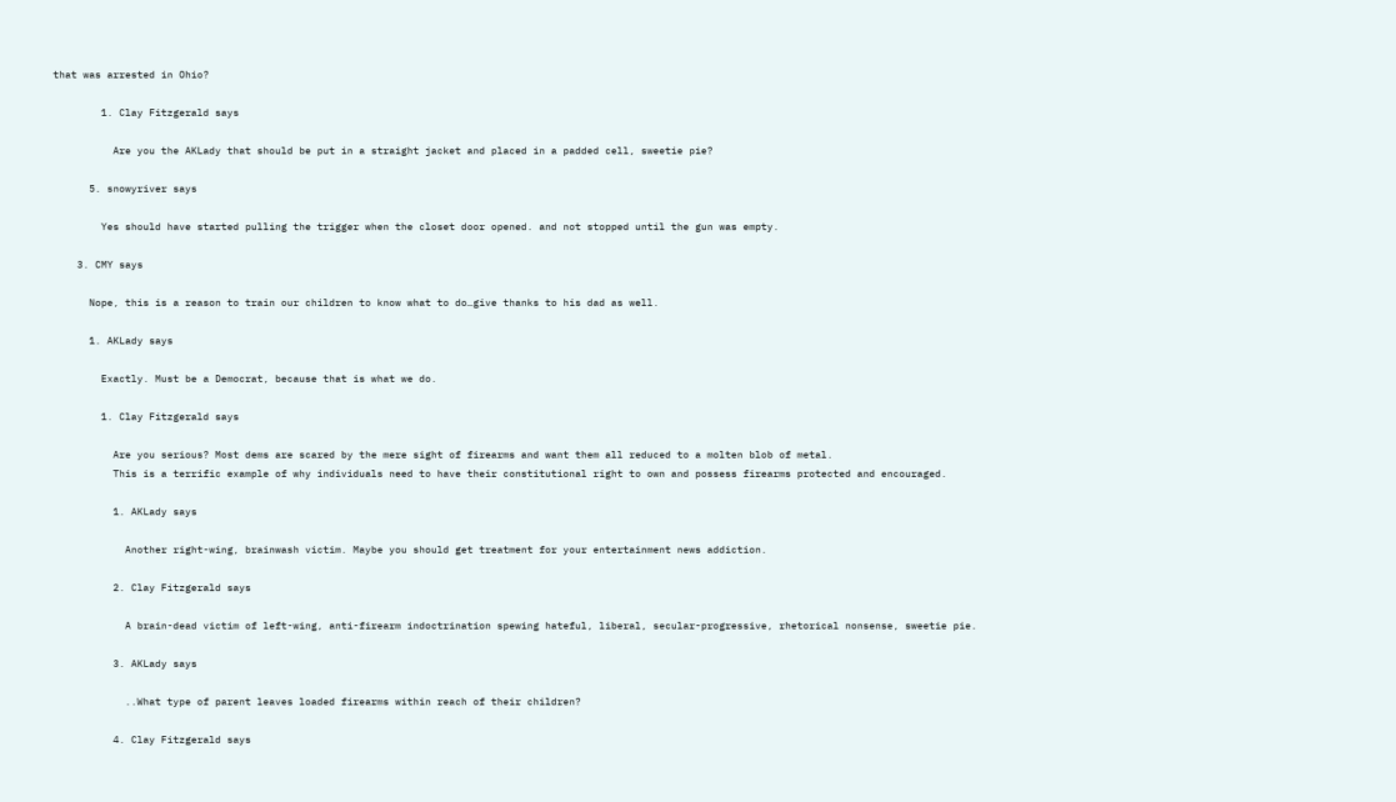that was arrested in Ohio?

        1. Clay Fitzgerald says

          Are you the AKLady that should be put in a straight jacket and placed in a padded cell, sweetie pie?

      5. snowyriver says

        Yes should have started pulling the trigger when the closet door opened. and not stopped until the gun was empty.

    3. CMY says

      Nope, this is a reason to train our children to know what to do…give thanks to his dad as well.

      1. AKLady says

        Exactly. Must be a Democrat, because that is what we do.

        1. Clay Fitzgerald says

          Are you serious? Most dems are scared by the mere sight of firearms and want them all reduced to a molten blob of metal.
          This is a terrific example of why individuals need to have their constitutional right to own and possess firearms protected and encouraged.

          1. AKLady says

            Another right-wing, brainwash victim. Maybe you should get treatment for your entertainment news addiction.

          2. Clay Fitzgerald says

            A brain-dead victim of left-wing, anti-firearm indoctrination spewing hateful, liberal, secular-progressive, rhetorical nonsense, sweetie pie.

          3. AKLady says

            ..What type of parent leaves loaded firearms within reach of their children?

          4. Clay Fitzgerald says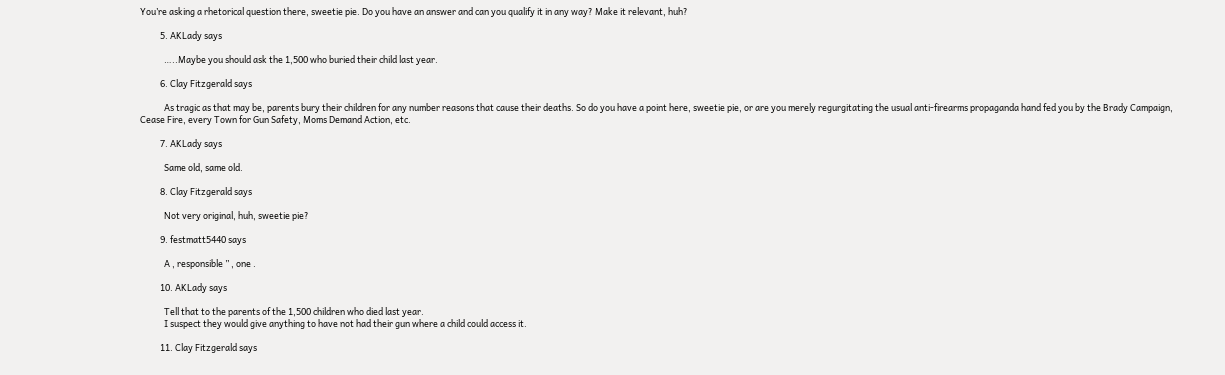You’re asking a rhetorical question there, sweetie pie. Do you have an answer and can you qualify it in any way? Make it relevant, huh?

          5. AKLady says

            …..Maybe you should ask the 1,500 who buried their child last year.

          6. Clay Fitzgerald says

            As tragic as that may be, parents bury their children for any number reasons that cause their deaths. So do you have a point here, sweetie pie, or are you merely regurgitating the usual anti-firearms propaganda hand fed you by the Brady Campaign, Cease Fire, every Town for Gun Safety, Moms Demand Action, etc.

          7. AKLady says

            Same old, same old.

          8. Clay Fitzgerald says

            Not very original, huh, sweetie pie?

          9. festmatt5440 says

            A , responsible ” , one .

          10. AKLady says

            Tell that to the parents of the 1,500 children who died last year.
            I suspect they would give anything to have not had their gun where a child could access it.

          11. Clay Fitzgerald says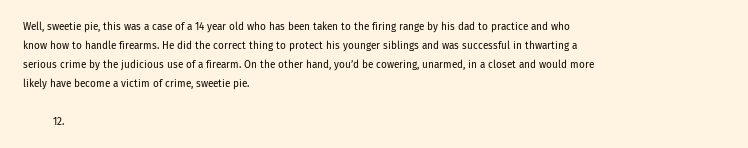Well, sweetie pie, this was a case of a 14 year old who has been taken to the firing range by his dad to practice and who know how to handle firearms. He did the correct thing to protect his younger siblings and was successful in thwarting a serious crime by the judicious use of a firearm. On the other hand, you’d be cowering, unarmed, in a closet and would more likely have become a victim of crime, sweetie pie.

          12.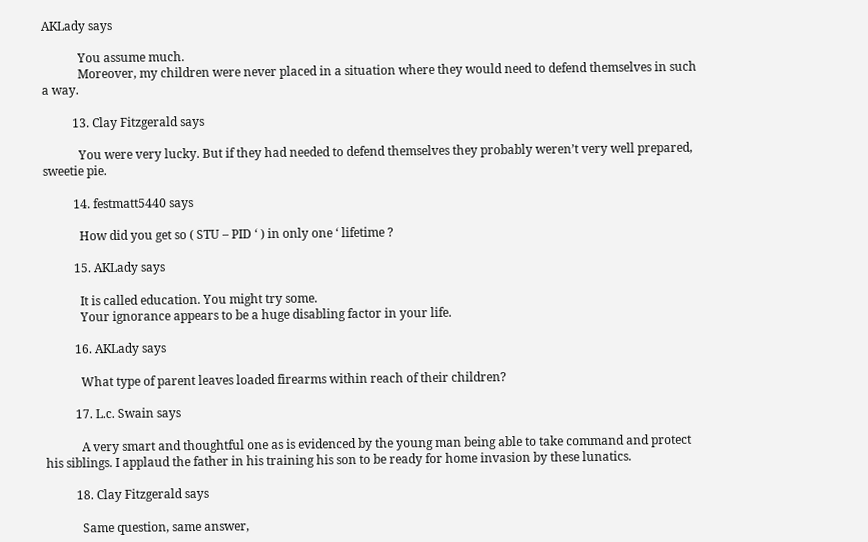AKLady says

            You assume much.
            Moreover, my children were never placed in a situation where they would need to defend themselves in such a way.

          13. Clay Fitzgerald says

            You were very lucky. But if they had needed to defend themselves they probably weren’t very well prepared, sweetie pie.

          14. festmatt5440 says

            How did you get so ( STU – PID ‘ ) in only one ‘ lifetime ?

          15. AKLady says

            It is called education. You might try some.
            Your ignorance appears to be a huge disabling factor in your life.

          16. AKLady says

            What type of parent leaves loaded firearms within reach of their children?

          17. L.c. Swain says

            A very smart and thoughtful one as is evidenced by the young man being able to take command and protect his siblings. I applaud the father in his training his son to be ready for home invasion by these lunatics.

          18. Clay Fitzgerald says

            Same question, same answer,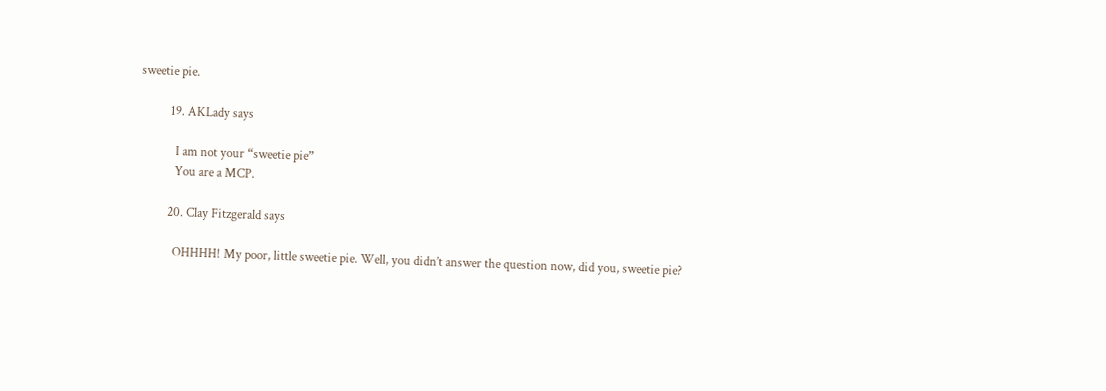sweetie pie.

          19. AKLady says

            I am not your “sweetie pie”
            You are a MCP.

          20. Clay Fitzgerald says

            OHHHH! My poor, little sweetie pie. Well, you didn’t answer the question now, did you, sweetie pie?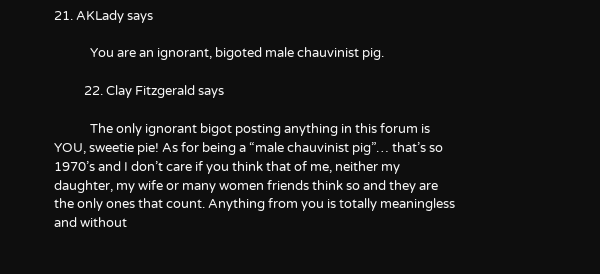21. AKLady says

            You are an ignorant, bigoted male chauvinist pig.

          22. Clay Fitzgerald says

            The only ignorant bigot posting anything in this forum is YOU, sweetie pie! As for being a “male chauvinist pig”… that’s so 1970’s and I don’t care if you think that of me, neither my daughter, my wife or many women friends think so and they are the only ones that count. Anything from you is totally meaningless and without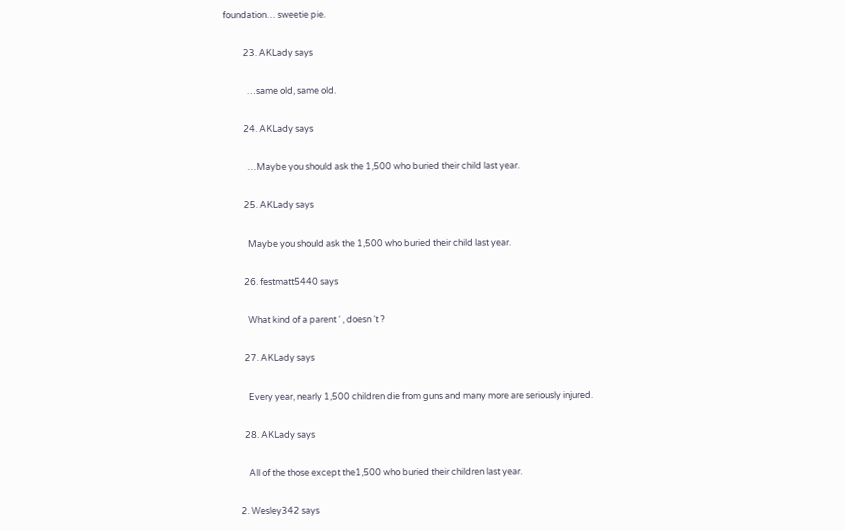foundation… sweetie pie.

          23. AKLady says

            …same old, same old.

          24. AKLady says

            …Maybe you should ask the 1,500 who buried their child last year.

          25. AKLady says

            Maybe you should ask the 1,500 who buried their child last year.

          26. festmatt5440 says

            What kind of a parent ‘ , doesn ‘t ?

          27. AKLady says

            Every year, nearly 1,500 children die from guns and many more are seriously injured.

          28. AKLady says

            All of the those except the1,500 who buried their children last year.

        2. Wesley342 says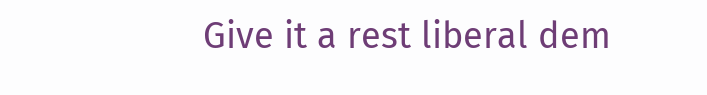Give it a rest liberal dem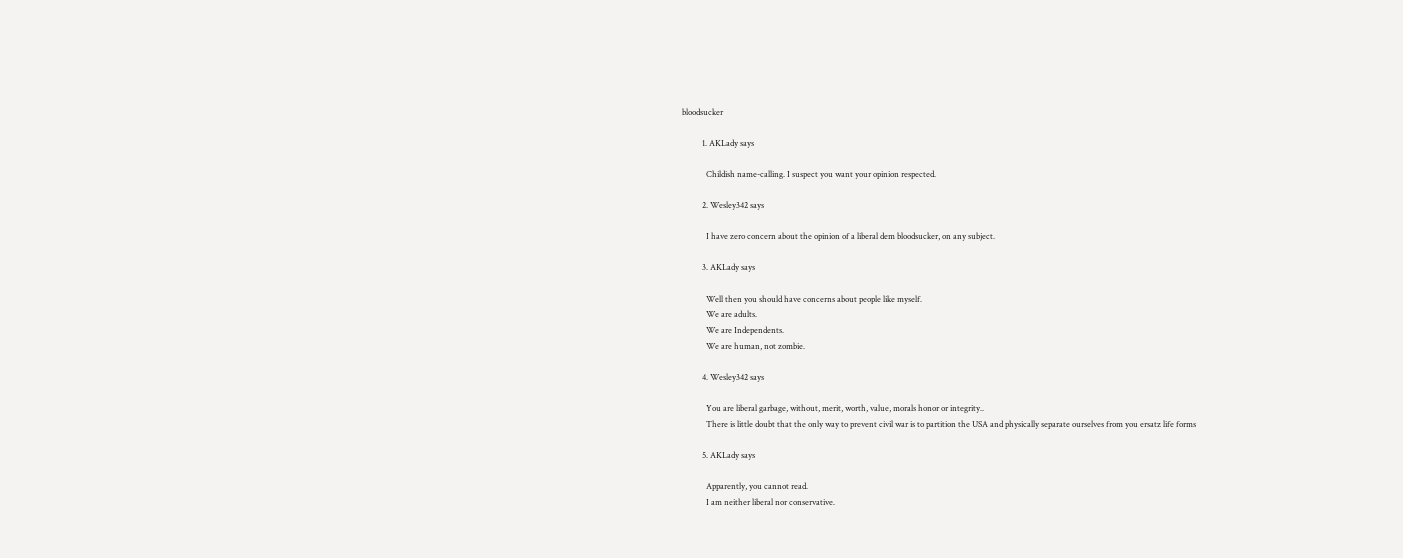bloodsucker

          1. AKLady says

            Childish name-calling. I suspect you want your opinion respected.

          2. Wesley342 says

            I have zero concern about the opinion of a liberal dem bloodsucker, on any subject.

          3. AKLady says

            Well then you should have concerns about people like myself.
            We are adults.
            We are Independents.
            We are human, not zombie.

          4. Wesley342 says

            You are liberal garbage, without, merit, worth, value, morals honor or integrity..
            There is little doubt that the only way to prevent civil war is to partition the USA and physically separate ourselves from you ersatz life forms

          5. AKLady says

            Apparently, you cannot read.
            I am neither liberal nor conservative.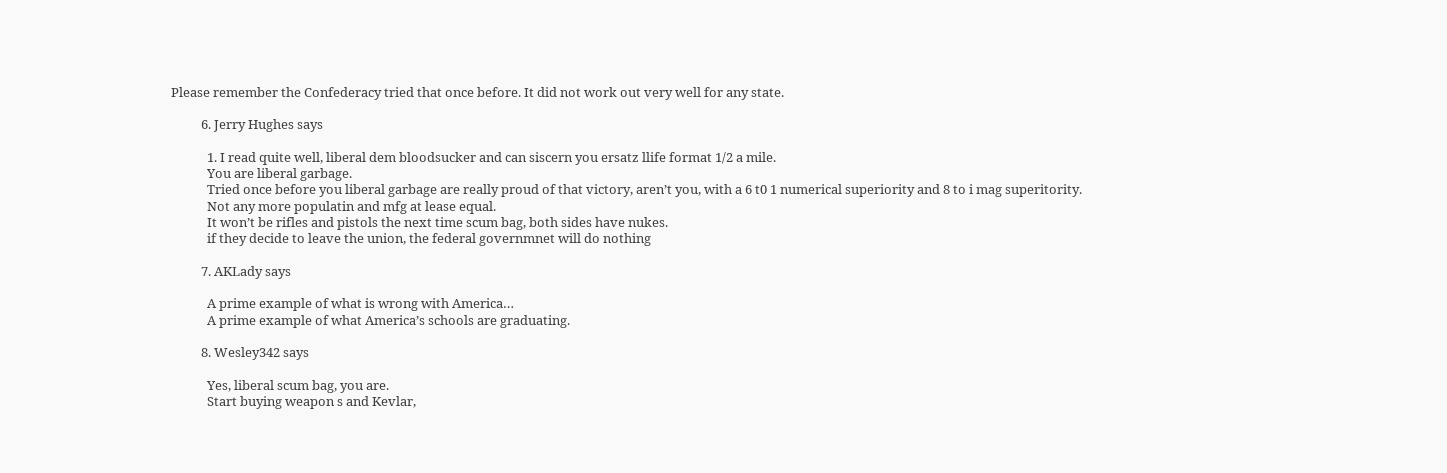Please remember the Confederacy tried that once before. It did not work out very well for any state.

          6. Jerry Hughes says

            1. I read quite well, liberal dem bloodsucker and can siscern you ersatz llife format 1/2 a mile.
            You are liberal garbage.
            Tried once before you liberal garbage are really proud of that victory, aren’t you, with a 6 t0 1 numerical superiority and 8 to i mag superitority.
            Not any more populatin and mfg at lease equal.
            It won’t be rifles and pistols the next time scum bag, both sides have nukes.
            if they decide to leave the union, the federal governmnet will do nothing

          7. AKLady says

            A prime example of what is wrong with America…
            A prime example of what America’s schools are graduating.

          8. Wesley342 says

            Yes, liberal scum bag, you are.
            Start buying weapon s and Kevlar,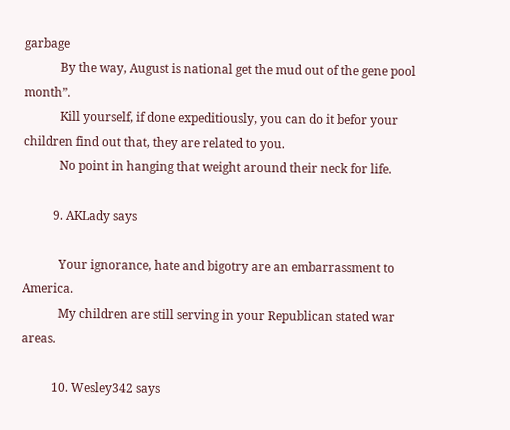garbage
            By the way, August is national get the mud out of the gene pool month”.
            Kill yourself, if done expeditiously, you can do it befor your children find out that, they are related to you.
            No point in hanging that weight around their neck for life.

          9. AKLady says

            Your ignorance, hate and bigotry are an embarrassment to America.
            My children are still serving in your Republican stated war areas.

          10. Wesley342 says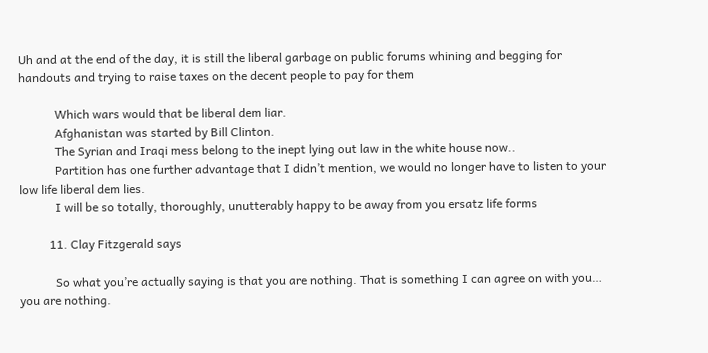Uh and at the end of the day, it is still the liberal garbage on public forums whining and begging for handouts and trying to raise taxes on the decent people to pay for them

            Which wars would that be liberal dem liar.
            Afghanistan was started by Bill Clinton.
            The Syrian and Iraqi mess belong to the inept lying out law in the white house now..
            Partition has one further advantage that I didn’t mention, we would no longer have to listen to your low life liberal dem lies.
            I will be so totally, thoroughly, unutterably happy to be away from you ersatz life forms

          11. Clay Fitzgerald says

            So what you’re actually saying is that you are nothing. That is something I can agree on with you… you are nothing.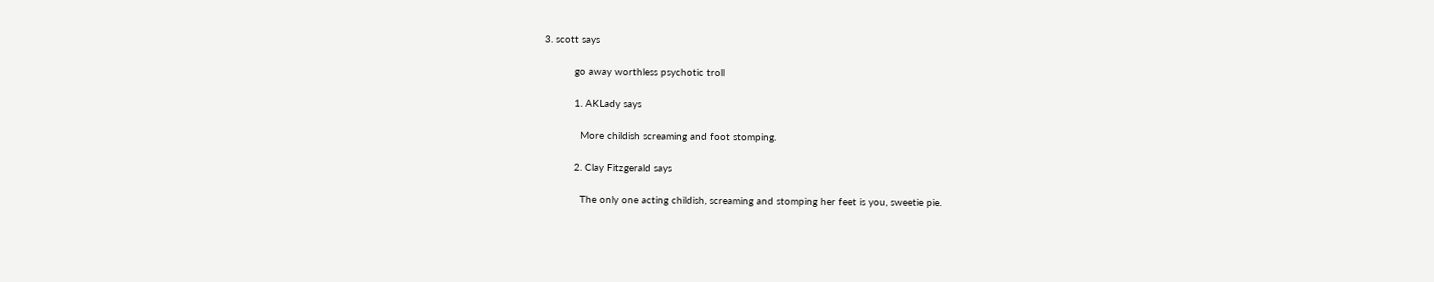3. scott says

          go away worthless psychotic troll

          1. AKLady says

            More childish screaming and foot stomping.

          2. Clay Fitzgerald says

            The only one acting childish, screaming and stomping her feet is you, sweetie pie.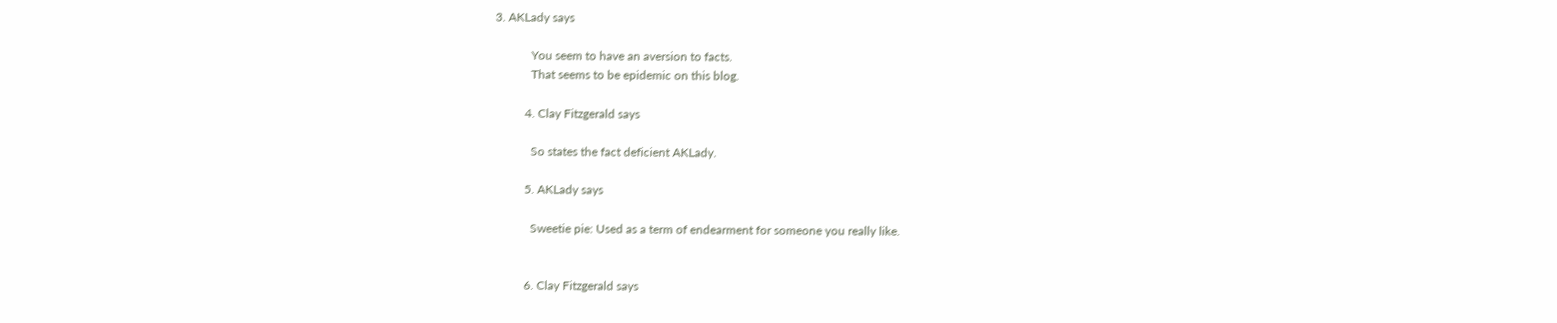3. AKLady says

            You seem to have an aversion to facts.
            That seems to be epidemic on this blog.

          4. Clay Fitzgerald says

            So states the fact deficient AKLady.

          5. AKLady says

            Sweetie pie: Used as a term of endearment for someone you really like.


          6. Clay Fitzgerald says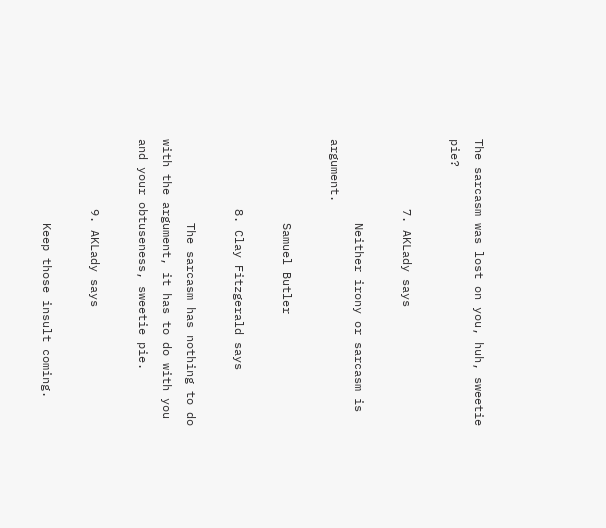The sarcasm was lost on you, huh, sweetie pie?

          7. AKLady says

            Neither irony or sarcasm is argument.

            Samuel Butler

          8. Clay Fitzgerald says

            The sarcasm has nothing to do with the argument, it has to do with you and your obtuseness, sweetie pie.

          9. AKLady says

            Keep those insult coming.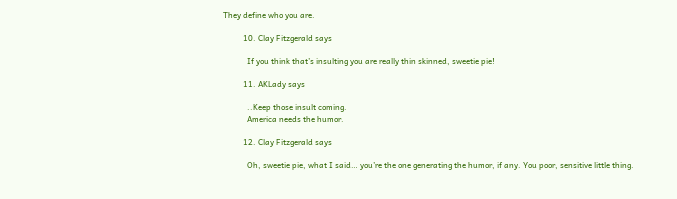They define who you are.

          10. Clay Fitzgerald says

            If you think that’s insulting you are really thin skinned, sweetie pie!

          11. AKLady says

            ..Keep those insult coming.
            America needs the humor.

          12. Clay Fitzgerald says

            Oh, sweetie pie, what I said… you’re the one generating the humor, if any. You poor, sensitive little thing.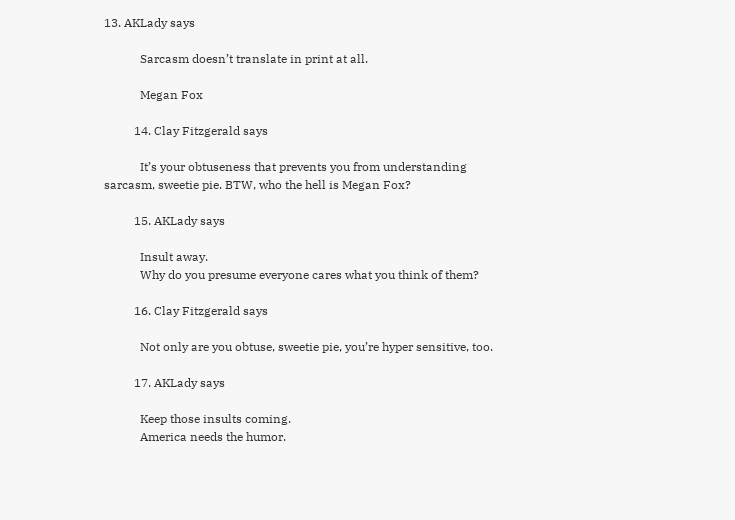13. AKLady says

            Sarcasm doesn’t translate in print at all.

            Megan Fox

          14. Clay Fitzgerald says

            It’s your obtuseness that prevents you from understanding sarcasm, sweetie pie. BTW, who the hell is Megan Fox?

          15. AKLady says

            Insult away.
            Why do you presume everyone cares what you think of them?

          16. Clay Fitzgerald says

            Not only are you obtuse, sweetie pie, you’re hyper sensitive, too.

          17. AKLady says

            Keep those insults coming.
            America needs the humor.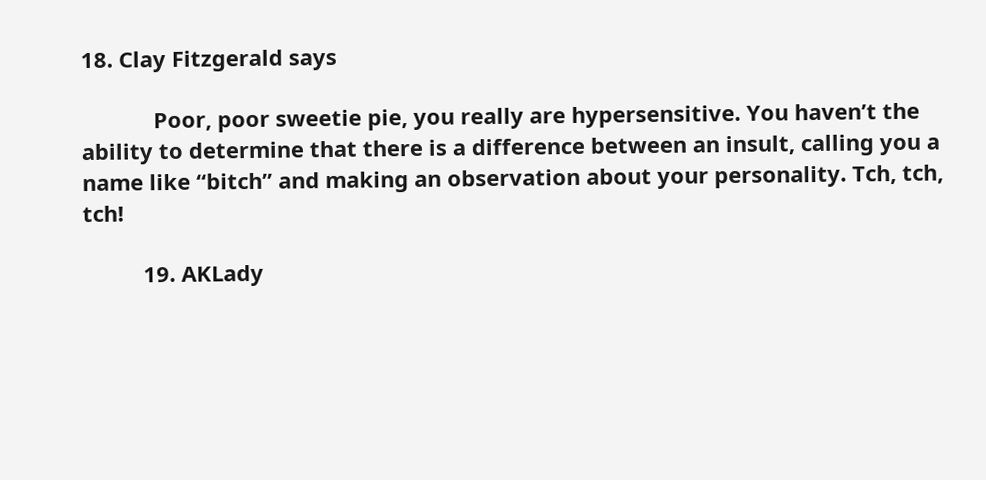18. Clay Fitzgerald says

            Poor, poor sweetie pie, you really are hypersensitive. You haven’t the ability to determine that there is a difference between an insult, calling you a name like “bitch” and making an observation about your personality. Tch, tch, tch!

          19. AKLady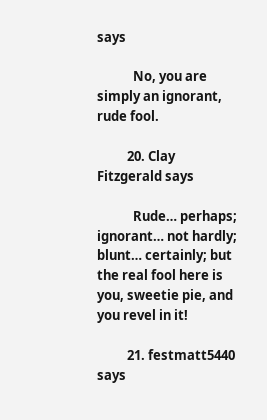says

            No, you are simply an ignorant, rude fool.

          20. Clay Fitzgerald says

            Rude… perhaps; ignorant… not hardly; blunt… certainly; but the real fool here is you, sweetie pie, and you revel in it!

          21. festmatt5440 says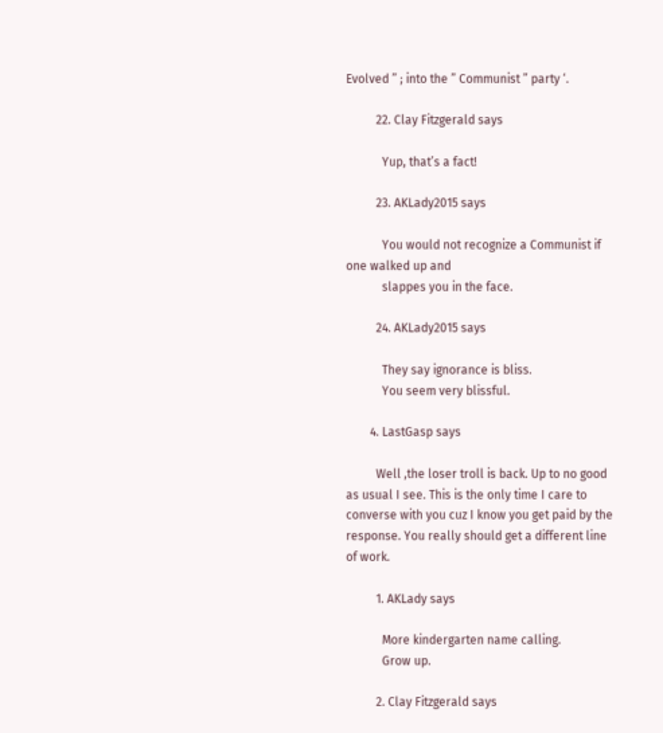Evolved ” ; into the ” Communist ” party ‘.

          22. Clay Fitzgerald says

            Yup, that’s a fact!

          23. AKLady2015 says

            You would not recognize a Communist if one walked up and
            slappes you in the face.

          24. AKLady2015 says

            They say ignorance is bliss.
            You seem very blissful.

        4. LastGasp says

          Well ,the loser troll is back. Up to no good as usual I see. This is the only time I care to converse with you cuz I know you get paid by the response. You really should get a different line of work.

          1. AKLady says

            More kindergarten name calling.
            Grow up.

          2. Clay Fitzgerald says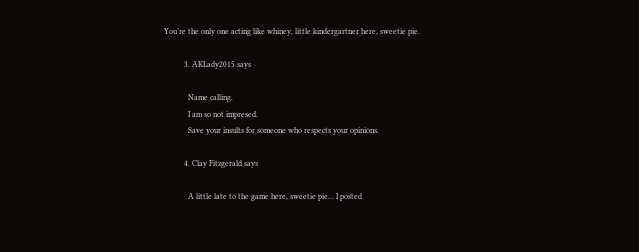You’re the only one acting like whiney, little kindergartner here, sweetie pie.

          3. AKLady2015 says

            Name calling.
            I am so not impresed.
            Save your insults for someone who respects your opinions.

          4. Clay Fitzgerald says

            A little late to the game here, sweetie pie… I posted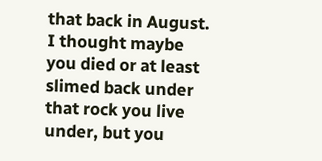that back in August. I thought maybe you died or at least slimed back under that rock you live under, but you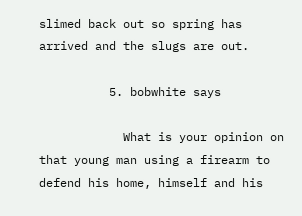slimed back out so spring has arrived and the slugs are out.

          5. bobwhite says

            What is your opinion on that young man using a firearm to defend his home, himself and his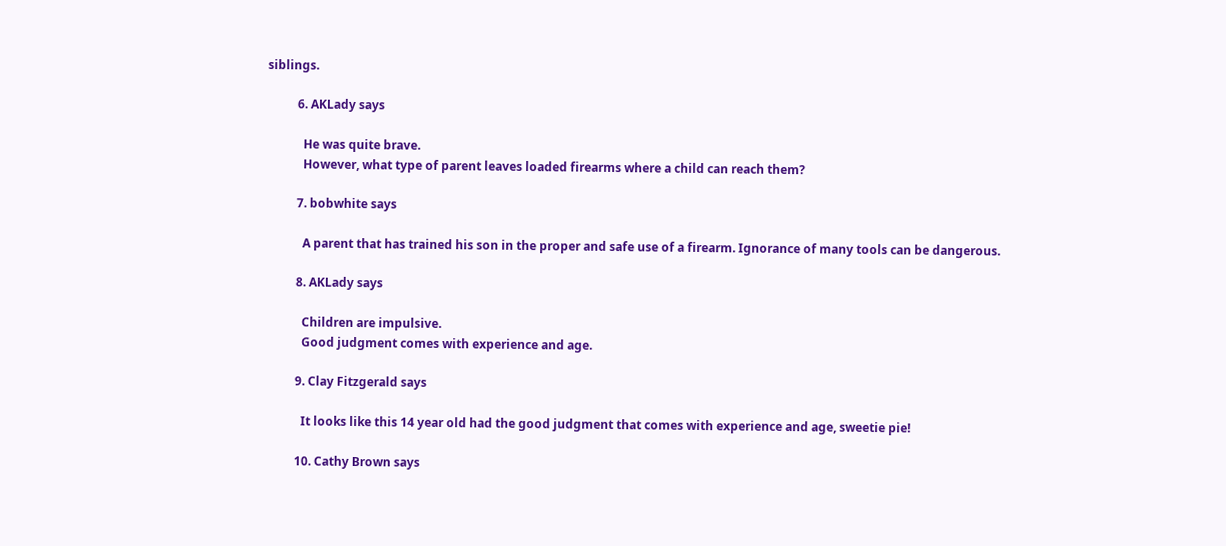siblings.

          6. AKLady says

            He was quite brave.
            However, what type of parent leaves loaded firearms where a child can reach them?

          7. bobwhite says

            A parent that has trained his son in the proper and safe use of a firearm. Ignorance of many tools can be dangerous.

          8. AKLady says

            Children are impulsive.
            Good judgment comes with experience and age.

          9. Clay Fitzgerald says

            It looks like this 14 year old had the good judgment that comes with experience and age, sweetie pie!

          10. Cathy Brown says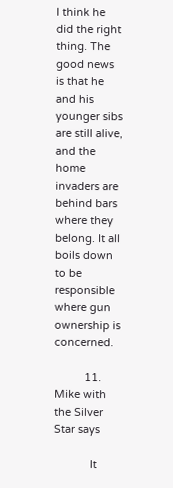I think he did the right thing. The good news is that he and his younger sibs are still alive, and the home invaders are behind bars where they belong. It all boils down to be responsible where gun ownership is concerned.

          11. Mike with the Silver Star says

            It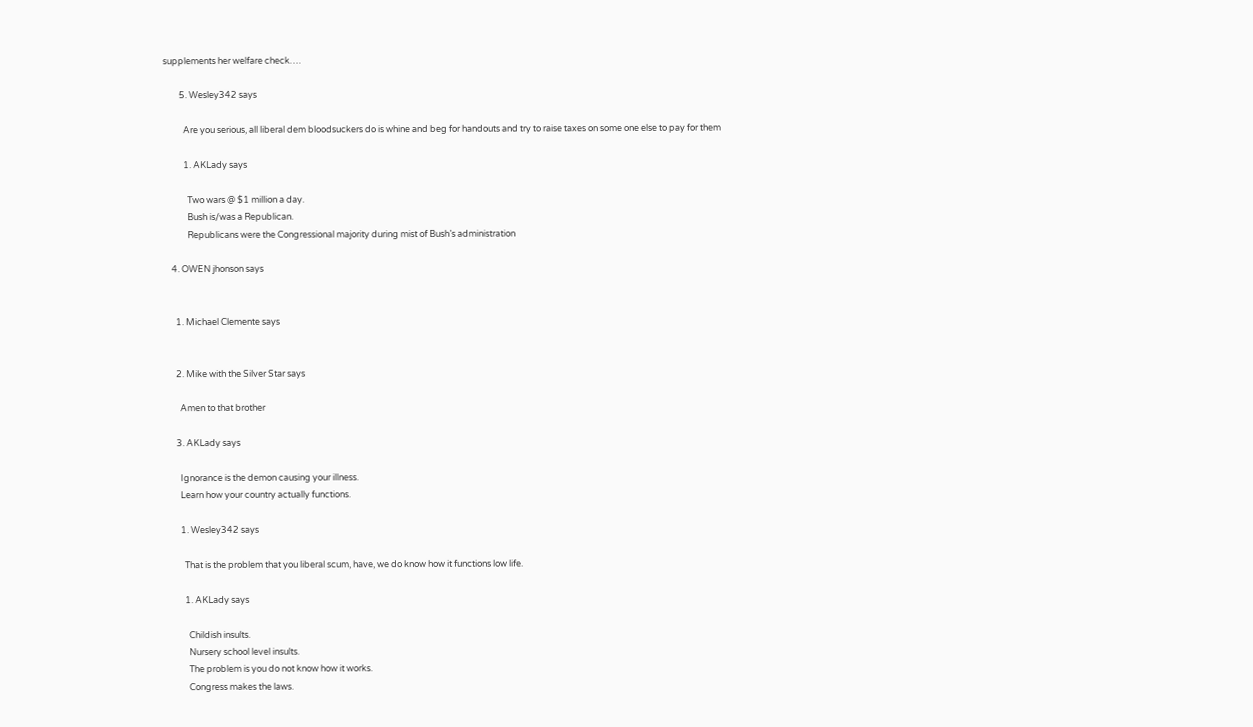supplements her welfare check….

        5. Wesley342 says

          Are you serious, all liberal dem bloodsuckers do is whine and beg for handouts and try to raise taxes on some one else to pay for them

          1. AKLady says

            Two wars @ $1 million a day.
            Bush is/was a Republican.
            Republicans were the Congressional majority during mist of Bush’s administration

    4. OWEN jhonson says


      1. Michael Clemente says


      2. Mike with the Silver Star says

        Amen to that brother

      3. AKLady says

        Ignorance is the demon causing your illness.
        Learn how your country actually functions.

        1. Wesley342 says

          That is the problem that you liberal scum, have, we do know how it functions low life.

          1. AKLady says

            Childish insults.
            Nursery school level insults.
            The problem is you do not know how it works.
            Congress makes the laws.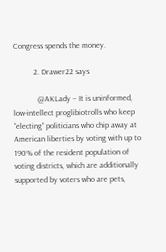Congress spends the money.

          2. Drawer22 says

            @AKLady – It is uninformed, low-intellect proglibiotrolls who keep “electing” politicians who chip away at American liberties by voting with up to 190% of the resident population of voting districts, which are additionally supported by voters who are pets,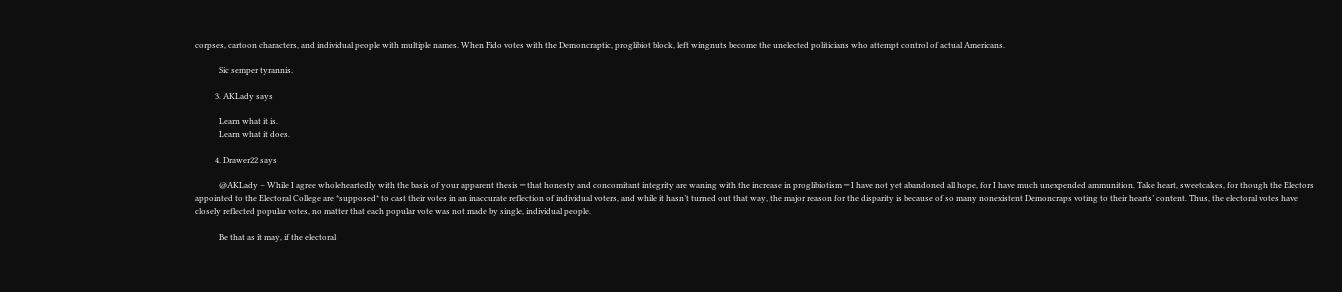corpses, cartoon characters, and individual people with multiple names. When Fido votes with the Demoncraptic, proglibiot block, left wingnuts become the unelected politicians who attempt control of actual Americans.

            Sic semper tyrannis.

          3. AKLady says

            Learn what it is.
            Learn what it does.

          4. Drawer22 says

            @AKLady – While I agree wholeheartedly with the basis of your apparent thesis ─ that honesty and concomitant integrity are waning with the increase in proglibiotism ─ I have not yet abandoned all hope, for I have much unexpended ammunition. Take heart, sweetcakes, for though the Electors appointed to the Electoral College are *supposed* to cast their votes in an inaccurate reflection of individual voters, and while it hasn’t turned out that way, the major reason for the disparity is because of so many nonexistent Demoncraps voting to their hearts’ content. Thus, the electoral votes have closely reflected popular votes, no matter that each popular vote was not made by single, individual people.

            Be that as it may, if the electoral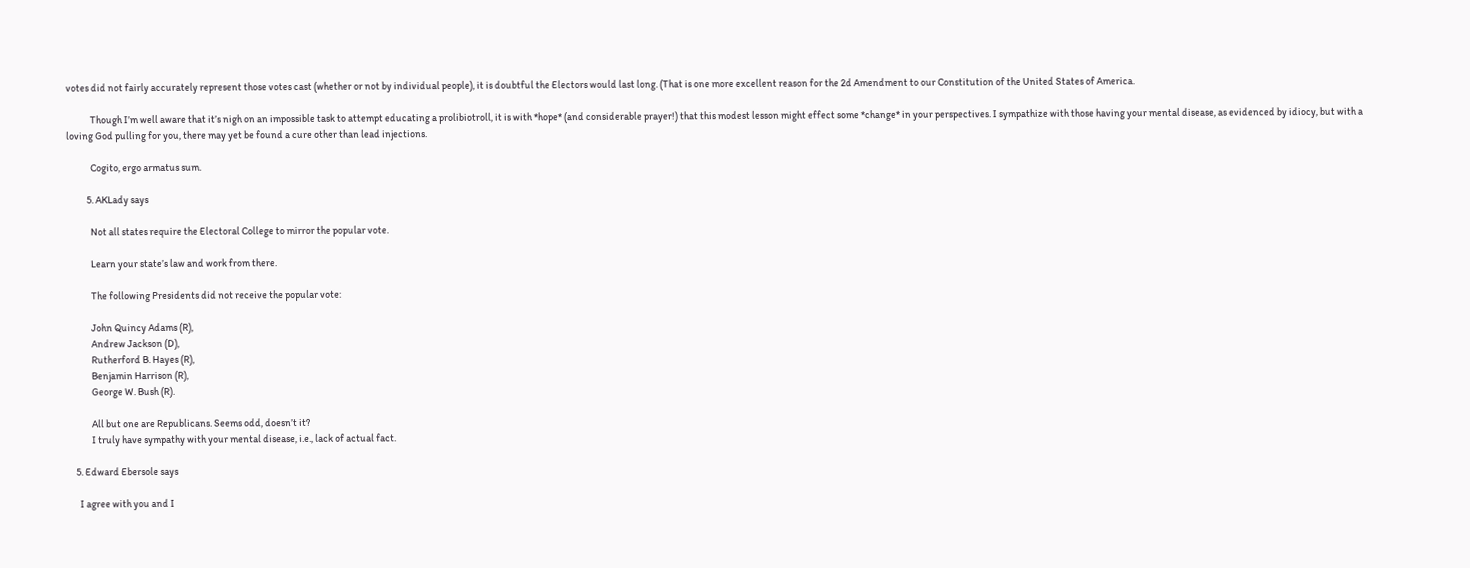votes did not fairly accurately represent those votes cast (whether or not by individual people), it is doubtful the Electors would last long. (That is one more excellent reason for the 2d Amendment to our Constitution of the United States of America.

            Though I’m well aware that it’s nigh on an impossible task to attempt educating a prolibiotroll, it is with *hope* (and considerable prayer!) that this modest lesson might effect some *change* in your perspectives. I sympathize with those having your mental disease, as evidenced by idiocy, but with a loving God pulling for you, there may yet be found a cure other than lead injections.

            Cogito, ergo armatus sum.

          5. AKLady says

            Not all states require the Electoral College to mirror the popular vote.

            Learn your state’s law and work from there.

            The following Presidents did not receive the popular vote:

            John Quincy Adams (R),
            Andrew Jackson (D),
            Rutherford B. Hayes (R),
            Benjamin Harrison (R),
            George W. Bush (R).

            All but one are Republicans. Seems odd, doesn’t it?
            I truly have sympathy with your mental disease, i.e., lack of actual fact.

    5. Edward Ebersole says

      I agree with you and I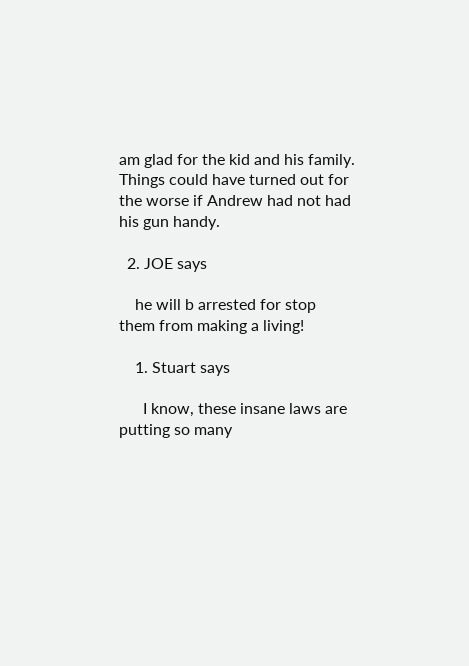am glad for the kid and his family. Things could have turned out for the worse if Andrew had not had his gun handy.

  2. JOE says

    he will b arrested for stop them from making a living!

    1. Stuart says

      I know, these insane laws are putting so many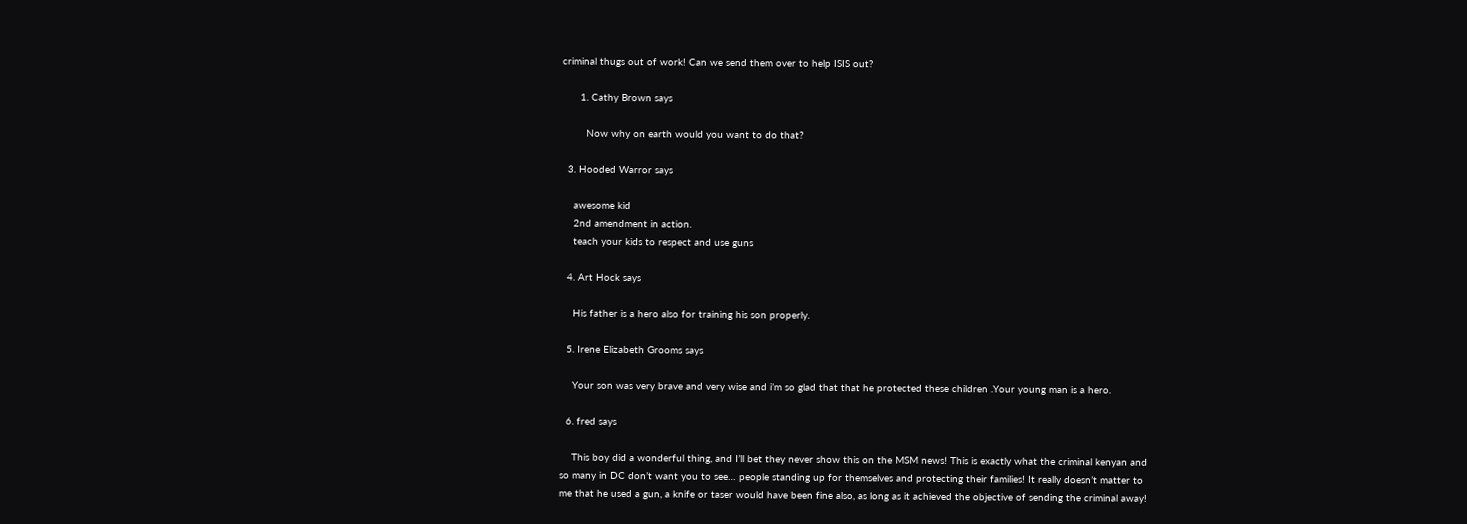criminal thugs out of work! Can we send them over to help ISIS out?

      1. Cathy Brown says

        Now why on earth would you want to do that?

  3. Hooded Warror says

    awesome kid
    2nd amendment in action.
    teach your kids to respect and use guns

  4. Art Hock says

    His father is a hero also for training his son properly.

  5. Irene Elizabeth Grooms says

    Your son was very brave and very wise and i’m so glad that that he protected these children .Your young man is a hero.

  6. fred says

    This boy did a wonderful thing, and I’ll bet they never show this on the MSM news! This is exactly what the criminal kenyan and so many in DC don’t want you to see… people standing up for themselves and protecting their families! It really doesn’t matter to me that he used a gun, a knife or taser would have been fine also, as long as it achieved the objective of sending the criminal away!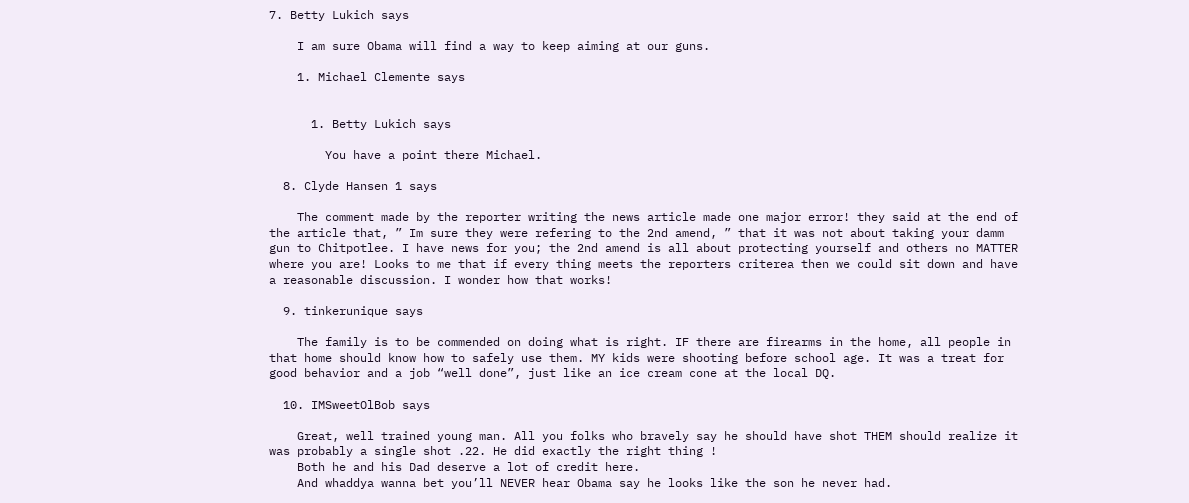7. Betty Lukich says

    I am sure Obama will find a way to keep aiming at our guns.

    1. Michael Clemente says


      1. Betty Lukich says

        You have a point there Michael.

  8. Clyde Hansen 1 says

    The comment made by the reporter writing the news article made one major error! they said at the end of the article that, ” Im sure they were refering to the 2nd amend, ” that it was not about taking your damm gun to Chitpotlee. I have news for you; the 2nd amend is all about protecting yourself and others no MATTER where you are! Looks to me that if every thing meets the reporters criterea then we could sit down and have a reasonable discussion. I wonder how that works!

  9. tinkerunique says

    The family is to be commended on doing what is right. IF there are firearms in the home, all people in that home should know how to safely use them. MY kids were shooting before school age. It was a treat for good behavior and a job “well done”, just like an ice cream cone at the local DQ.

  10. IMSweetOlBob says

    Great, well trained young man. All you folks who bravely say he should have shot THEM should realize it was probably a single shot .22. He did exactly the right thing !
    Both he and his Dad deserve a lot of credit here.
    And whaddya wanna bet you’ll NEVER hear Obama say he looks like the son he never had.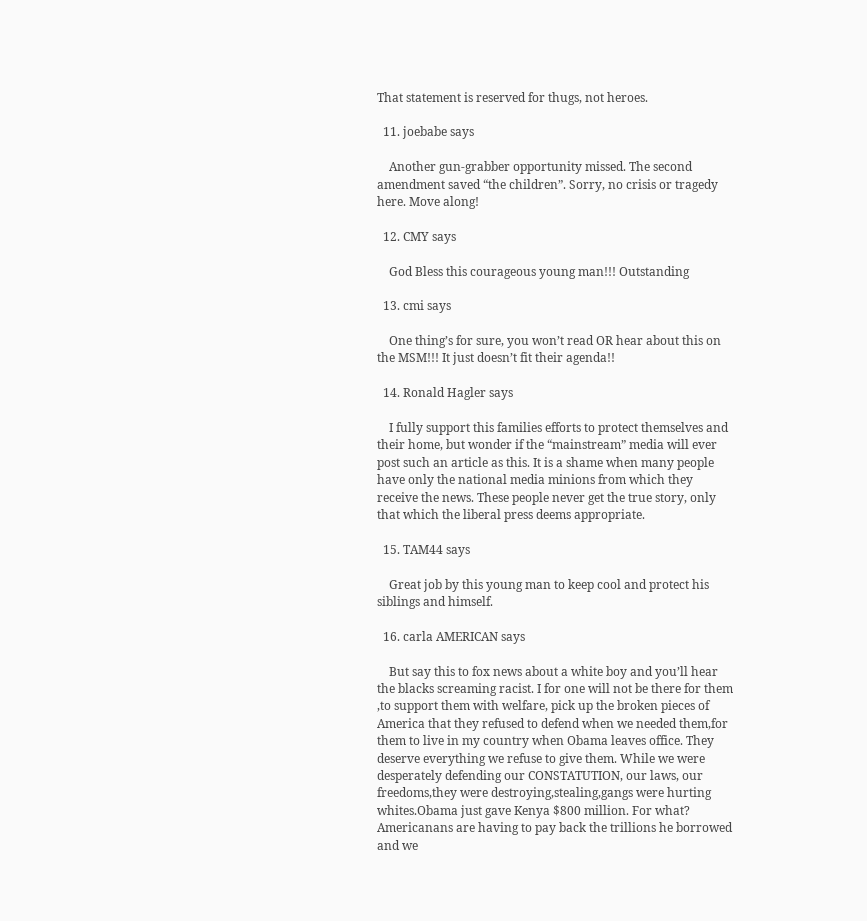That statement is reserved for thugs, not heroes.

  11. joebabe says

    Another gun-grabber opportunity missed. The second amendment saved “the children”. Sorry, no crisis or tragedy here. Move along!

  12. CMY says

    God Bless this courageous young man!!! Outstanding

  13. cmi says

    One thing’s for sure, you won’t read OR hear about this on the MSM!!! It just doesn’t fit their agenda!!

  14. Ronald Hagler says

    I fully support this families efforts to protect themselves and their home, but wonder if the “mainstream” media will ever post such an article as this. It is a shame when many people have only the national media minions from which they receive the news. These people never get the true story, only that which the liberal press deems appropriate.

  15. TAM44 says

    Great job by this young man to keep cool and protect his siblings and himself.

  16. carla AMERICAN says

    But say this to fox news about a white boy and you’ll hear the blacks screaming racist. I for one will not be there for them ,to support them with welfare, pick up the broken pieces of America that they refused to defend when we needed them,for them to live in my country when Obama leaves office. They deserve everything we refuse to give them. While we were desperately defending our CONSTATUTION, our laws, our freedoms,they were destroying,stealing,gangs were hurting whites.Obama just gave Kenya $800 million. For what? Americanans are having to pay back the trillions he borrowed and we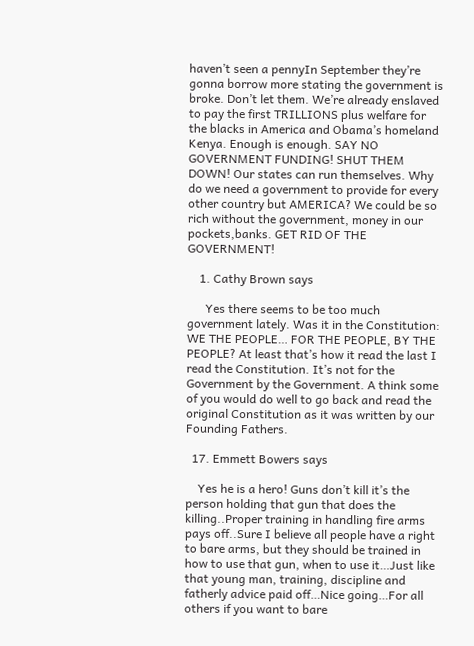haven’t seen a pennyIn September they’re gonna borrow more stating the government is broke. Don’t let them. We’re already enslaved to pay the first TRILLIONS plus welfare for the blacks in America and Obama’s homeland Kenya. Enough is enough. SAY NO GOVERNMENT FUNDING! SHUT THEM DOWN! Our states can run themselves. Why do we need a government to provide for every other country but AMERICA? We could be so rich without the government, money in our pockets,banks. GET RID OF THE GOVERNMENT!

    1. Cathy Brown says

      Yes there seems to be too much government lately. Was it in the Constitution: WE THE PEOPLE… FOR THE PEOPLE, BY THE PEOPLE? At least that’s how it read the last I read the Constitution. It’s not for the Government by the Government. A think some of you would do well to go back and read the original Constitution as it was written by our Founding Fathers.

  17. Emmett Bowers says

    Yes he is a hero! Guns don’t kill it’s the person holding that gun that does the killing..Proper training in handling fire arms pays off..Sure I believe all people have a right to bare arms, but they should be trained in how to use that gun, when to use it…Just like that young man, training, discipline and fatherly advice paid off…Nice going…For all others if you want to bare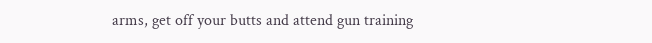arms, get off your butts and attend gun training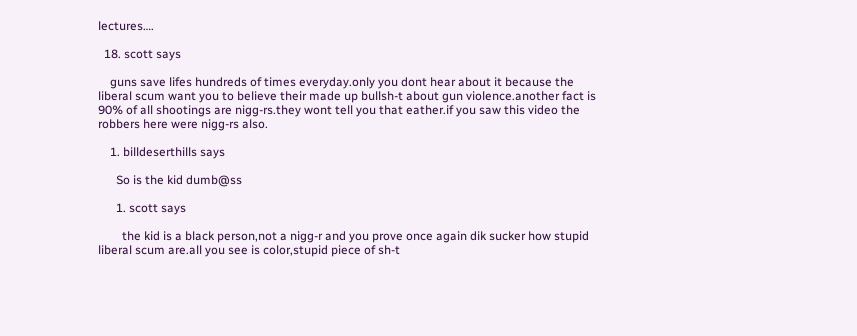lectures….

  18. scott says

    guns save lifes hundreds of times everyday.only you dont hear about it because the liberal scum want you to believe their made up bullsh-t about gun violence.another fact is 90% of all shootings are nigg-rs.they wont tell you that eather.if you saw this video the robbers here were nigg-rs also.

    1. billdeserthills says

      So is the kid dumb@ss

      1. scott says

        the kid is a black person,not a nigg-r and you prove once again dik sucker how stupid liberal scum are.all you see is color,stupid piece of sh-t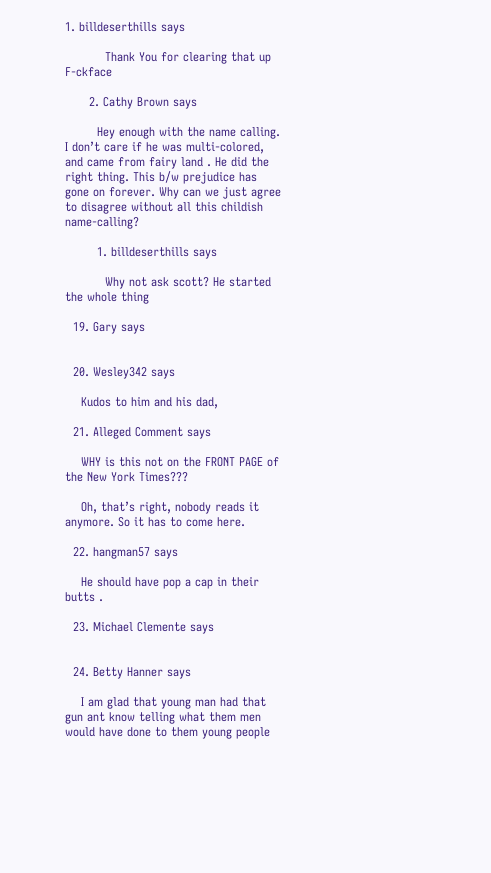1. billdeserthills says

          Thank You for clearing that up F-ckface

      2. Cathy Brown says

        Hey enough with the name calling. I don’t care if he was multi-colored, and came from fairy land . He did the right thing. This b/w prejudice has gone on forever. Why can we just agree to disagree without all this childish name-calling?

        1. billdeserthills says

          Why not ask scott? He started the whole thing

  19. Gary says


  20. Wesley342 says

    Kudos to him and his dad,

  21. Alleged Comment says

    WHY is this not on the FRONT PAGE of the New York Times???

    Oh, that’s right, nobody reads it anymore. So it has to come here.

  22. hangman57 says

    He should have pop a cap in their butts .

  23. Michael Clemente says


  24. Betty Hanner says

    I am glad that young man had that gun ant know telling what them men would have done to them young people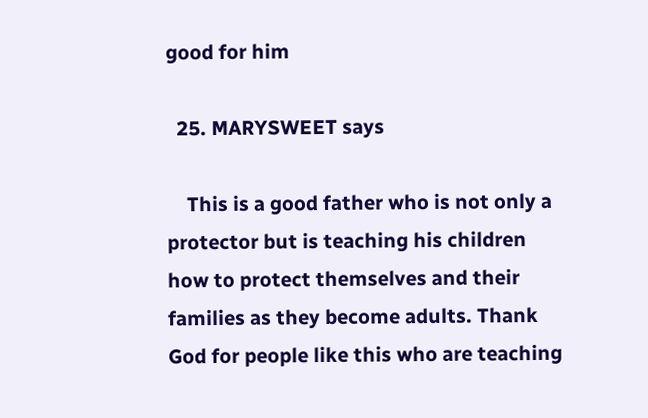good for him

  25. MARYSWEET says

    This is a good father who is not only a protector but is teaching his children how to protect themselves and their families as they become adults. Thank God for people like this who are teaching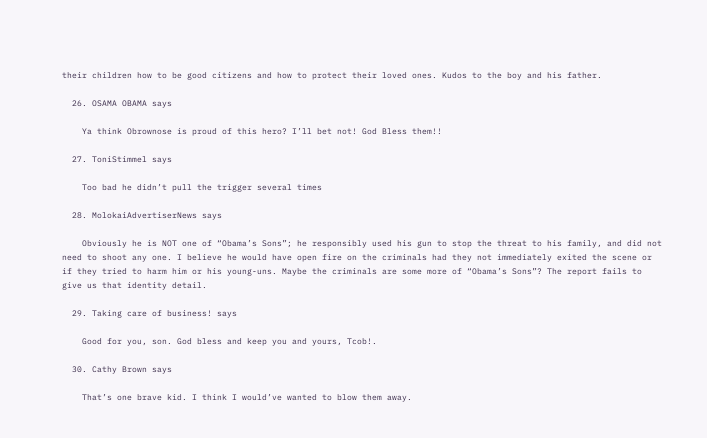their children how to be good citizens and how to protect their loved ones. Kudos to the boy and his father.

  26. OSAMA OBAMA says

    Ya think Obrownose is proud of this hero? I’ll bet not! God Bless them!!

  27. ToniStimmel says

    Too bad he didn’t pull the trigger several times

  28. MolokaiAdvertiserNews says

    Obviously he is NOT one of “Obama’s Sons”; he responsibly used his gun to stop the threat to his family, and did not need to shoot any one. I believe he would have open fire on the criminals had they not immediately exited the scene or if they tried to harm him or his young-uns. Maybe the criminals are some more of “Obama’s Sons”? The report fails to give us that identity detail.

  29. Taking care of business! says

    Good for you, son. God bless and keep you and yours, Tcob!.

  30. Cathy Brown says

    That’s one brave kid. I think I would’ve wanted to blow them away.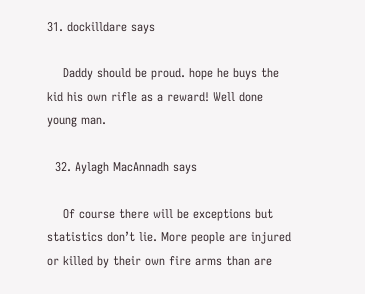31. dockilldare says

    Daddy should be proud. hope he buys the kid his own rifle as a reward! Well done young man.

  32. Aylagh MacAnnadh says

    Of course there will be exceptions but statistics don’t lie. More people are injured or killed by their own fire arms than are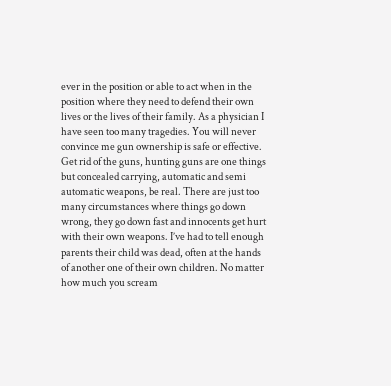ever in the position or able to act when in the position where they need to defend their own lives or the lives of their family. As a physician I have seen too many tragedies. You will never convince me gun ownership is safe or effective. Get rid of the guns, hunting guns are one things but concealed carrying, automatic and semi automatic weapons, be real. There are just too many circumstances where things go down wrong, they go down fast and innocents get hurt with their own weapons. I’ve had to tell enough parents their child was dead, often at the hands of another one of their own children. No matter how much you scream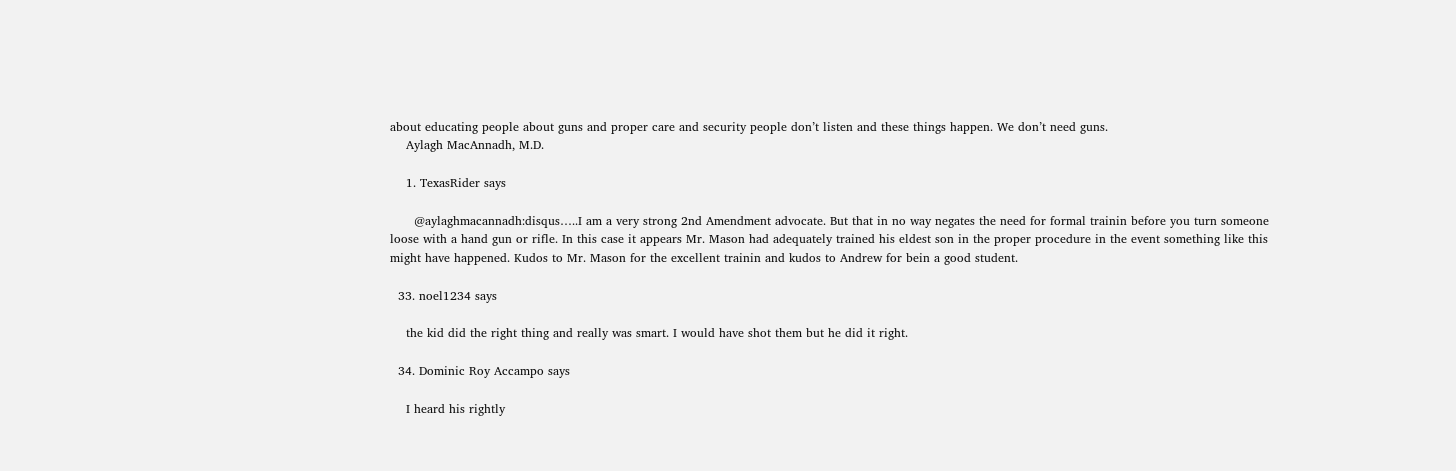about educating people about guns and proper care and security people don’t listen and these things happen. We don’t need guns.
    Aylagh MacAnnadh, M.D.

    1. TexasRider says

      @aylaghmacannadh:disqus…..I am a very strong 2nd Amendment advocate. But that in no way negates the need for formal trainin before you turn someone loose with a hand gun or rifle. In this case it appears Mr. Mason had adequately trained his eldest son in the proper procedure in the event something like this might have happened. Kudos to Mr. Mason for the excellent trainin and kudos to Andrew for bein a good student.

  33. noel1234 says

    the kid did the right thing and really was smart. I would have shot them but he did it right.

  34. Dominic Roy Accampo says

    I heard his rightly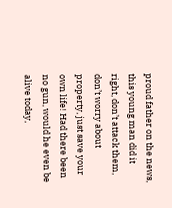proud father on the news, this young man did it right, don’t attack them, don’t worry about property, just save your own life! Had there been no gun, would he even be alive today,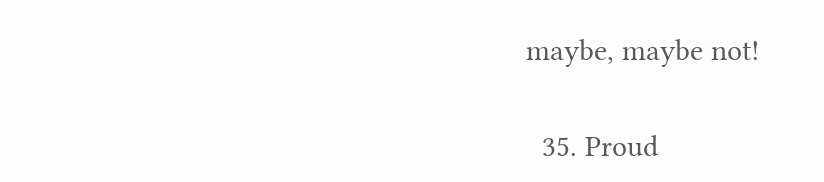maybe, maybe not!

  35. Proud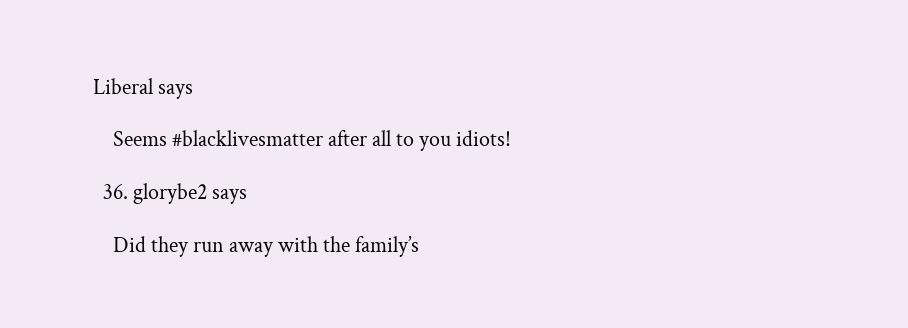Liberal says

    Seems #blacklivesmatter after all to you idiots!

  36. glorybe2 says

    Did they run away with the family’s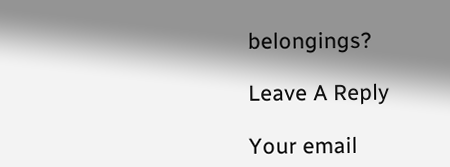belongings?

Leave A Reply

Your email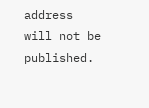address will not be published.